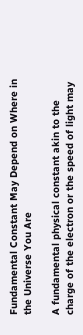Fundamental Constant May Depend on Where in the Universe You Are

A fundamental physical constant akin to the charge of the electron or the speed of light may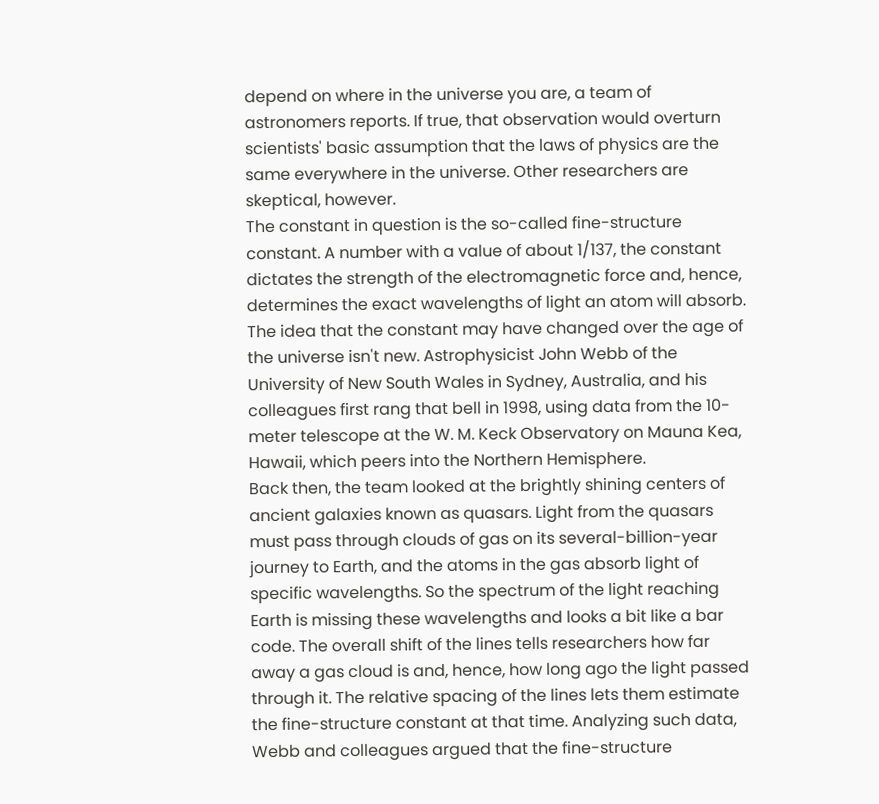depend on where in the universe you are, a team of astronomers reports. If true, that observation would overturn scientists' basic assumption that the laws of physics are the same everywhere in the universe. Other researchers are skeptical, however.
The constant in question is the so-called fine-structure constant. A number with a value of about 1/137, the constant dictates the strength of the electromagnetic force and, hence, determines the exact wavelengths of light an atom will absorb. The idea that the constant may have changed over the age of the universe isn't new. Astrophysicist John Webb of the University of New South Wales in Sydney, Australia, and his colleagues first rang that bell in 1998, using data from the 10-meter telescope at the W. M. Keck Observatory on Mauna Kea, Hawaii, which peers into the Northern Hemisphere.
Back then, the team looked at the brightly shining centers of ancient galaxies known as quasars. Light from the quasars must pass through clouds of gas on its several-billion-year journey to Earth, and the atoms in the gas absorb light of specific wavelengths. So the spectrum of the light reaching Earth is missing these wavelengths and looks a bit like a bar code. The overall shift of the lines tells researchers how far away a gas cloud is and, hence, how long ago the light passed through it. The relative spacing of the lines lets them estimate the fine-structure constant at that time. Analyzing such data, Webb and colleagues argued that the fine-structure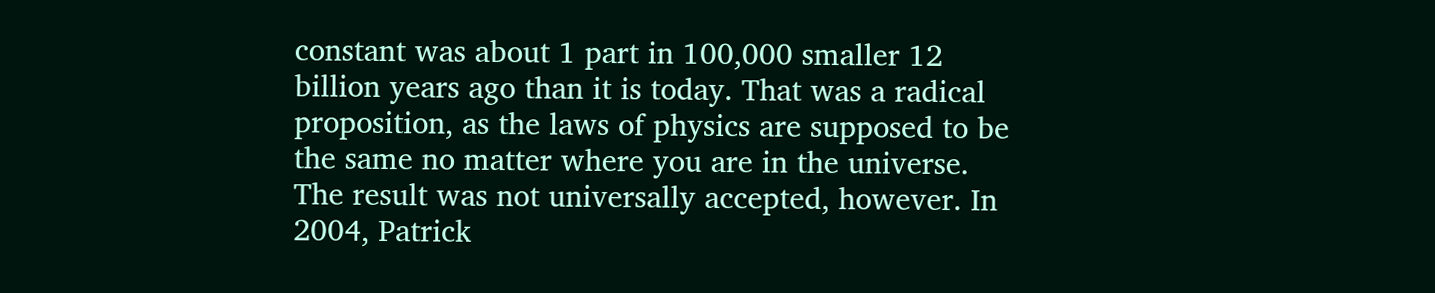constant was about 1 part in 100,000 smaller 12 billion years ago than it is today. That was a radical proposition, as the laws of physics are supposed to be the same no matter where you are in the universe.
The result was not universally accepted, however. In 2004, Patrick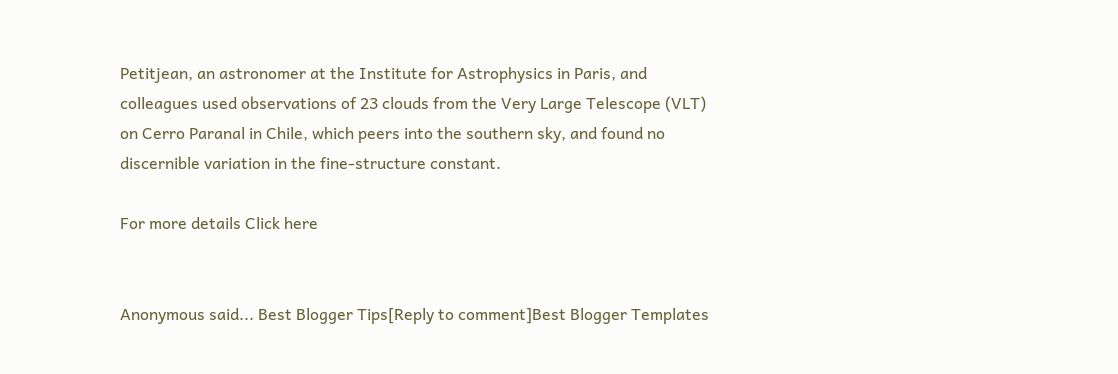Petitjean, an astronomer at the Institute for Astrophysics in Paris, and colleagues used observations of 23 clouds from the Very Large Telescope (VLT) on Cerro Paranal in Chile, which peers into the southern sky, and found no discernible variation in the fine-structure constant.

For more details Click here


Anonymous said... Best Blogger Tips[Reply to comment]Best Blogger Templates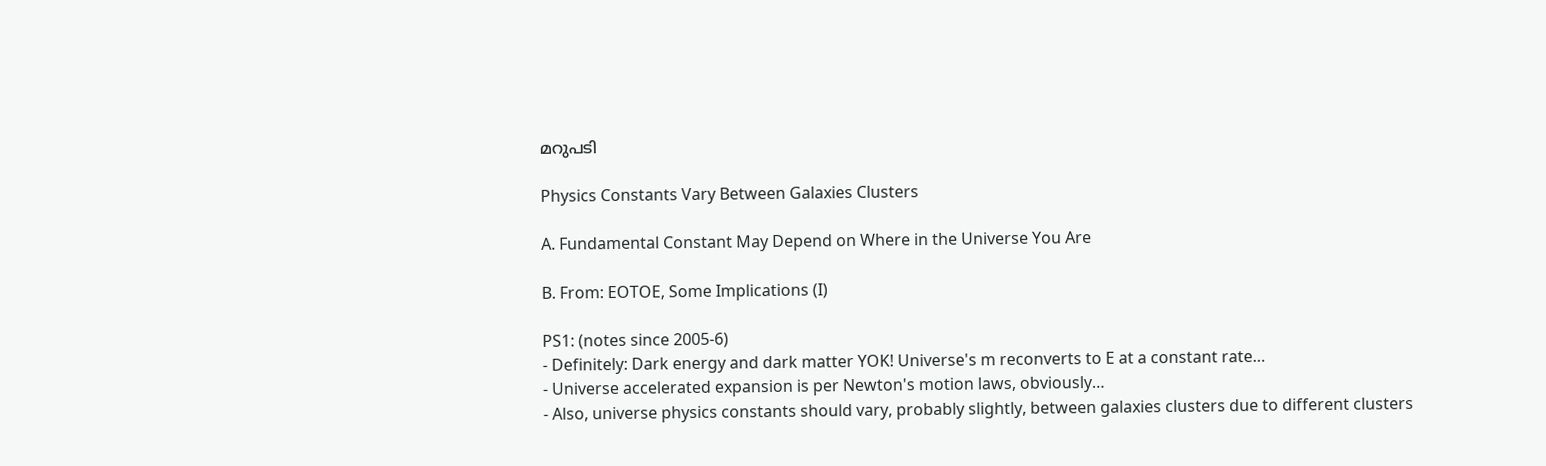മറുപടി

Physics Constants Vary Between Galaxies Clusters

A. Fundamental Constant May Depend on Where in the Universe You Are

B. From: EOTOE, Some Implications (I)

PS1: (notes since 2005-6)
- Definitely: Dark energy and dark matter YOK! Universe's m reconverts to E at a constant rate…
- Universe accelerated expansion is per Newton's motion laws, obviously…
- Also, universe physics constants should vary, probably slightly, between galaxies clusters due to different clusters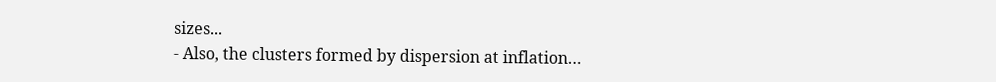sizes...
- Also, the clusters formed by dispersion at inflation…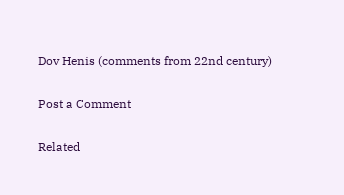Dov Henis (comments from 22nd century)

Post a Comment

Related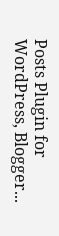Posts Plugin for WordPress, Blogger...